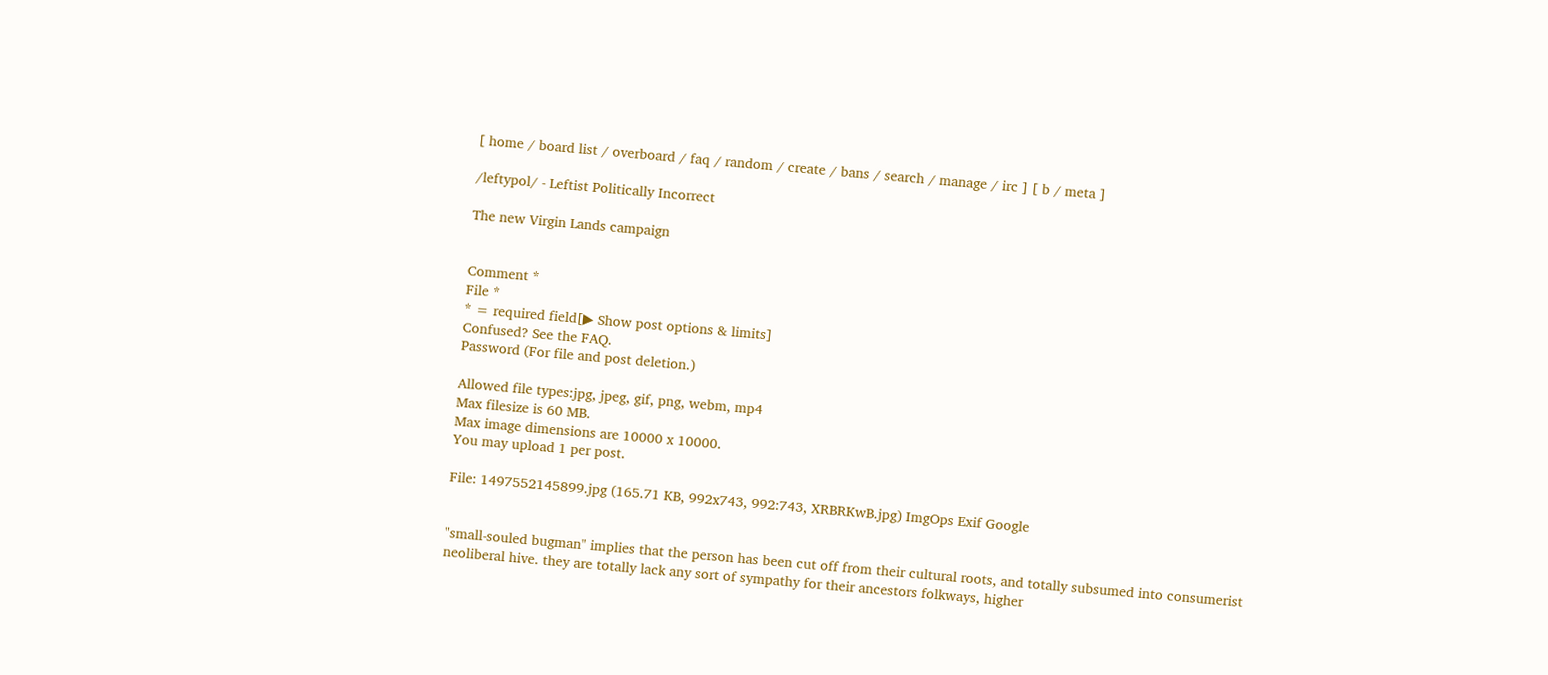[ home / board list / overboard / faq / random / create / bans / search / manage / irc ] [ b / meta ]

/leftypol/ - Leftist Politically Incorrect

The new Virgin Lands campaign


Comment *
File *
* = required field[▶ Show post options & limits]
Confused? See the FAQ.
Password (For file and post deletion.)

Allowed file types:jpg, jpeg, gif, png, webm, mp4
Max filesize is 60 MB.
Max image dimensions are 10000 x 10000.
You may upload 1 per post.

File: 1497552145899.jpg (165.71 KB, 992x743, 992:743, XRBRKwB.jpg) ImgOps Exif Google


"small-souled bugman" implies that the person has been cut off from their cultural roots, and totally subsumed into consumerist neoliberal hive. they are totally lack any sort of sympathy for their ancestors folkways, higher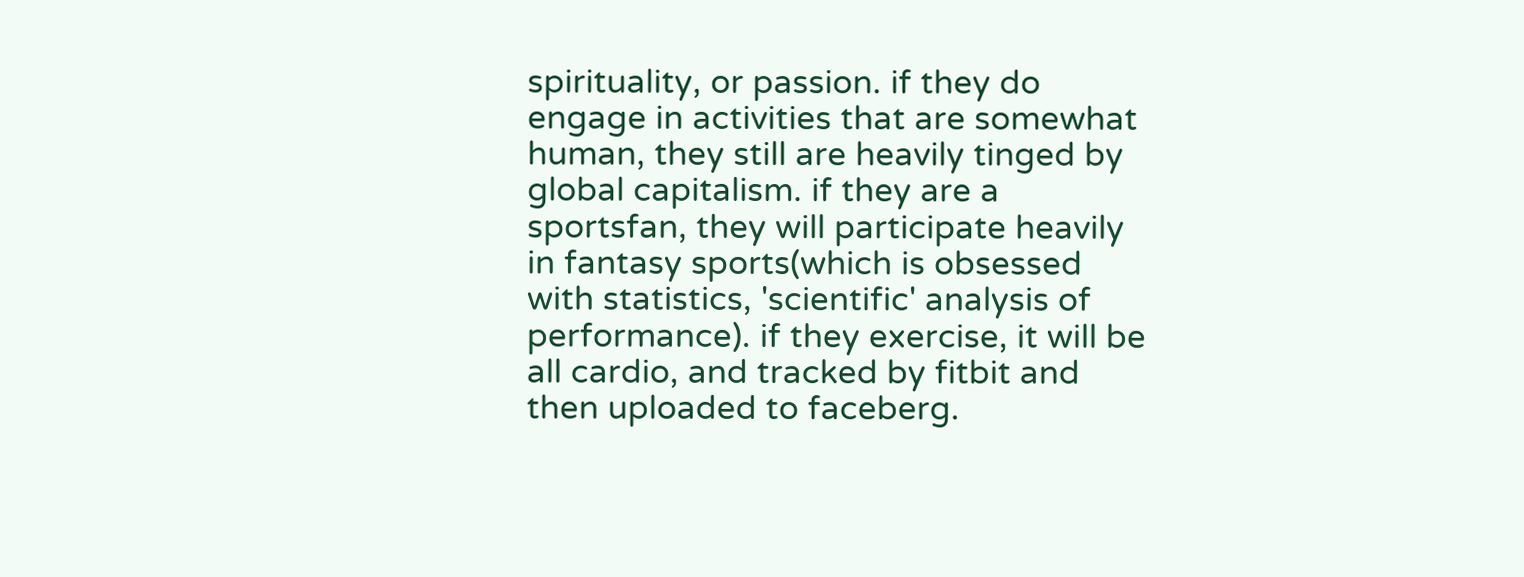spirituality, or passion. if they do engage in activities that are somewhat human, they still are heavily tinged by global capitalism. if they are a sportsfan, they will participate heavily in fantasy sports(which is obsessed with statistics, 'scientific' analysis of performance). if they exercise, it will be all cardio, and tracked by fitbit and then uploaded to faceberg.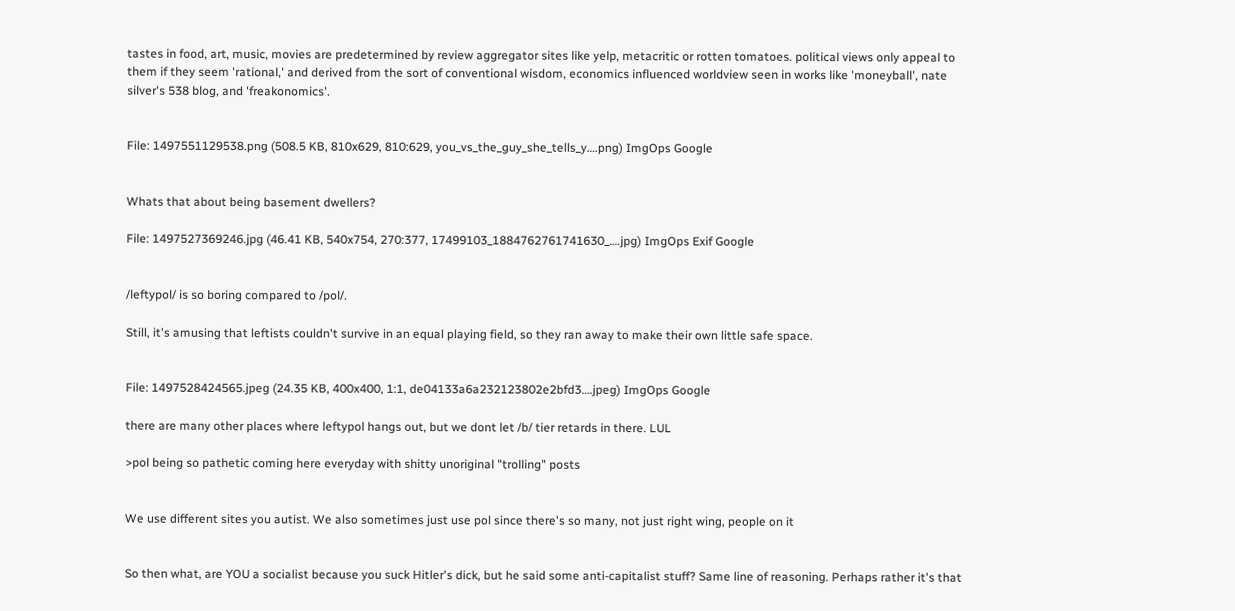tastes in food, art, music, movies are predetermined by review aggregator sites like yelp, metacritic or rotten tomatoes. political views only appeal to them if they seem 'rational,' and derived from the sort of conventional wisdom, economics influenced worldview seen in works like 'moneyball', nate silver's 538 blog, and 'freakonomics'.


File: 1497551129538.png (508.5 KB, 810x629, 810:629, you_vs_the_guy_she_tells_y….png) ImgOps Google


Whats that about being basement dwellers?

File: 1497527369246.jpg (46.41 KB, 540x754, 270:377, 17499103_1884762761741630_….jpg) ImgOps Exif Google


/leftypol/ is so boring compared to /pol/.

Still, it's amusing that leftists couldn't survive in an equal playing field, so they ran away to make their own little safe space.


File: 1497528424565.jpeg (24.35 KB, 400x400, 1:1, de04133a6a232123802e2bfd3….jpeg) ImgOps Google

there are many other places where leftypol hangs out, but we dont let /b/ tier retards in there. LUL

>pol being so pathetic coming here everyday with shitty unoriginal "trolling" posts


We use different sites you autist. We also sometimes just use pol since there's so many, not just right wing, people on it


So then what, are YOU a socialist because you suck Hitler's dick, but he said some anti-capitalist stuff? Same line of reasoning. Perhaps rather it's that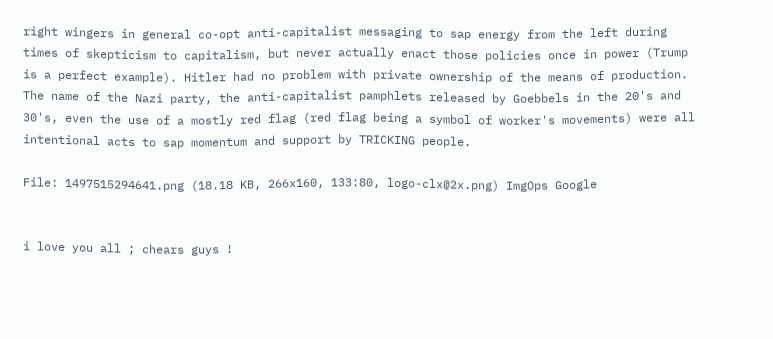right wingers in general co-opt anti-capitalist messaging to sap energy from the left during times of skepticism to capitalism, but never actually enact those policies once in power (Trump is a perfect example). Hitler had no problem with private ownership of the means of production. The name of the Nazi party, the anti-capitalist pamphlets released by Goebbels in the 20's and 30's, even the use of a mostly red flag (red flag being a symbol of worker's movements) were all intentional acts to sap momentum and support by TRICKING people.

File: 1497515294641.png (18.18 KB, 266x160, 133:80, logo-clx@2x.png) ImgOps Google


i love you all ; chears guys !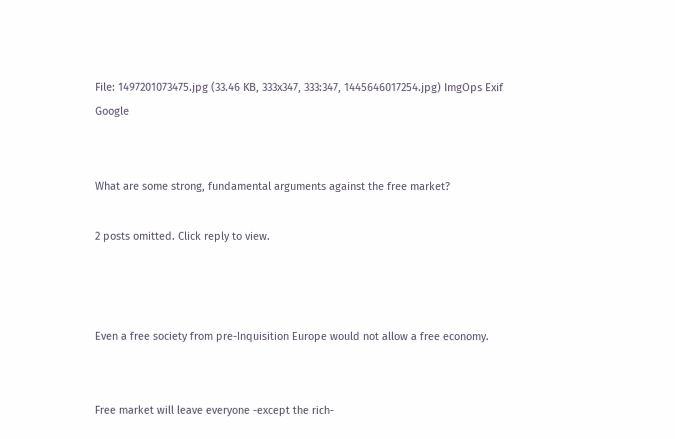File: 1497201073475.jpg (33.46 KB, 333x347, 333:347, 1445646017254.jpg) ImgOps Exif Google


What are some strong, fundamental arguments against the free market?

2 posts omitted. Click reply to view.



Even a free society from pre-Inquisition Europe would not allow a free economy.


Free market will leave everyone -except the rich-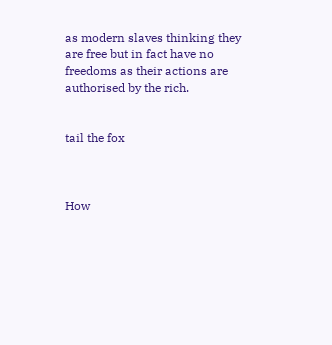as modern slaves thinking they are free but in fact have no freedoms as their actions are authorised by the rich.


tail the fox



How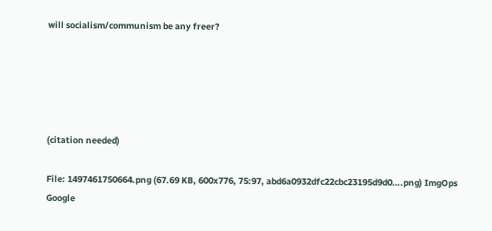will socialism/communism be any freer?





(citation needed)

File: 1497461750664.png (67.69 KB, 600x776, 75:97, abd6a0932dfc22cbc23195d9d0….png) ImgOps Google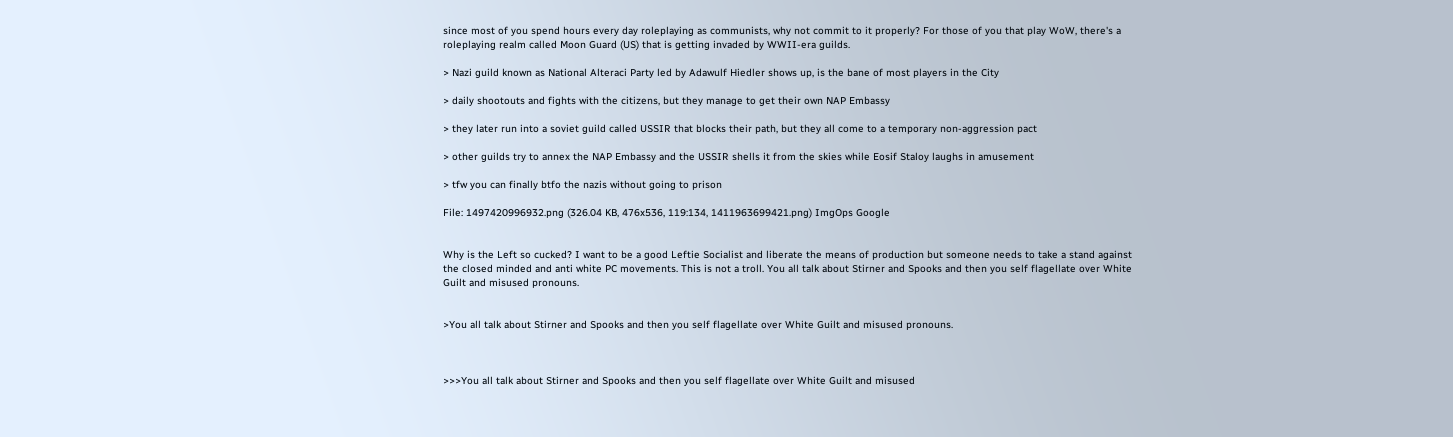since most of you spend hours every day roleplaying as communists, why not commit to it properly? For those of you that play WoW, there's a roleplaying realm called Moon Guard (US) that is getting invaded by WWII-era guilds.

> Nazi guild known as National Alteraci Party led by Adawulf Hiedler shows up, is the bane of most players in the City

> daily shootouts and fights with the citizens, but they manage to get their own NAP Embassy

> they later run into a soviet guild called USSIR that blocks their path, but they all come to a temporary non-aggression pact

> other guilds try to annex the NAP Embassy and the USSIR shells it from the skies while Eosif Staloy laughs in amusement

> tfw you can finally btfo the nazis without going to prison

File: 1497420996932.png (326.04 KB, 476x536, 119:134, 1411963699421.png) ImgOps Google


Why is the Left so cucked? I want to be a good Leftie Socialist and liberate the means of production but someone needs to take a stand against the closed minded and anti white PC movements. This is not a troll. You all talk about Stirner and Spooks and then you self flagellate over White Guilt and misused pronouns.


>You all talk about Stirner and Spooks and then you self flagellate over White Guilt and misused pronouns.



>>>You all talk about Stirner and Spooks and then you self flagellate over White Guilt and misused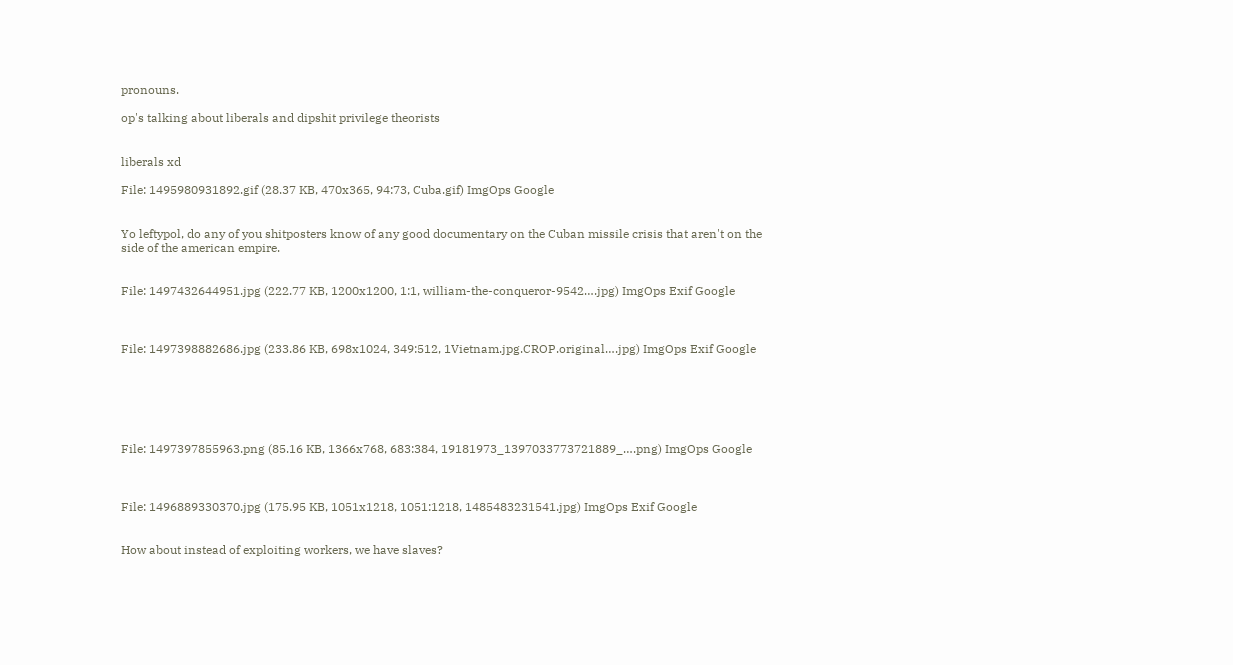pronouns.

op's talking about liberals and dipshit privilege theorists


liberals xd

File: 1495980931892.gif (28.37 KB, 470x365, 94:73, Cuba.gif) ImgOps Google


Yo leftypol, do any of you shitposters know of any good documentary on the Cuban missile crisis that aren't on the side of the american empire.


File: 1497432644951.jpg (222.77 KB, 1200x1200, 1:1, william-the-conqueror-9542….jpg) ImgOps Exif Google



File: 1497398882686.jpg (233.86 KB, 698x1024, 349:512, 1Vietnam.jpg.CROP.original….jpg) ImgOps Exif Google






File: 1497397855963.png (85.16 KB, 1366x768, 683:384, 19181973_1397033773721889_….png) ImgOps Google



File: 1496889330370.jpg (175.95 KB, 1051x1218, 1051:1218, 1485483231541.jpg) ImgOps Exif Google


How about instead of exploiting workers, we have slaves?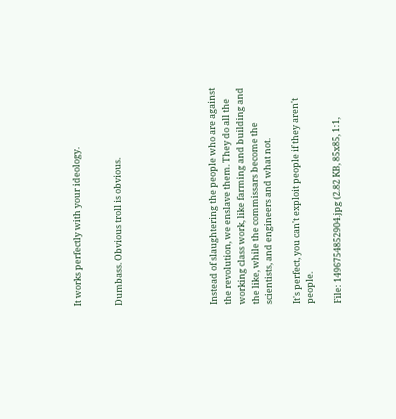It works perfectly with your ideology.


Dumbass. Obvious troll is obvious.






Instead of slaughtering the people who are against the revolution, we enslave them. They do all the working class work, like farming and building and the like, while the commissars become the scientists, and engineers and what not.

It's perfect, you can't exploit people if they aren't people.

File: 1496754852904.jpg (2.82 KB, 85x85, 1:1,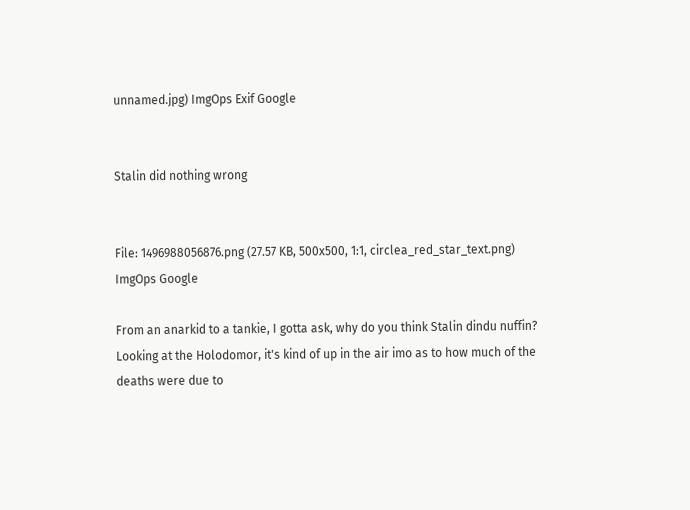unnamed.jpg) ImgOps Exif Google


Stalin did nothing wrong


File: 1496988056876.png (27.57 KB, 500x500, 1:1, circlea_red_star_text.png) ImgOps Google

From an anarkid to a tankie, I gotta ask, why do you think Stalin dindu nuffin? Looking at the Holodomor, it's kind of up in the air imo as to how much of the deaths were due to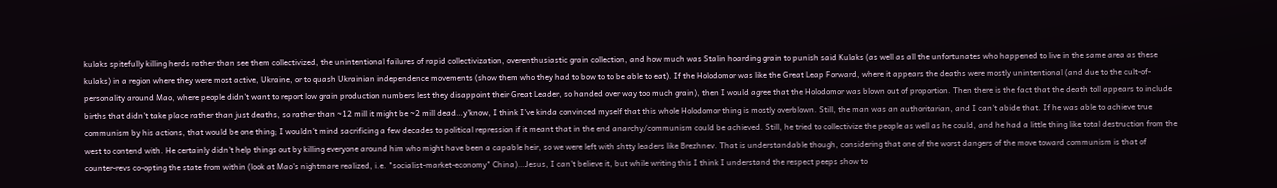kulaks spitefully killing herds rather than see them collectivized, the unintentional failures of rapid collectivization, overenthusiastic grain collection, and how much was Stalin hoarding grain to punish said Kulaks (as well as all the unfortunates who happened to live in the same area as these kulaks) in a region where they were most active, Ukraine, or to quash Ukrainian independence movements (show them who they had to bow to to be able to eat). If the Holodomor was like the Great Leap Forward, where it appears the deaths were mostly unintentional (and due to the cult-of-personality around Mao, where people didn't want to report low grain production numbers lest they disappoint their Great Leader, so handed over way too much grain), then I would agree that the Holodomor was blown out of proportion. Then there is the fact that the death toll appears to include births that didn't take place rather than just deaths, so rather than ~12 mill it might be ~2 mill dead…y'know, I think I've kinda convinced myself that this whole Holodomor thing is mostly overblown. Still, the man was an authoritarian, and I can't abide that. If he was able to achieve true communism by his actions, that would be one thing; I wouldn't mind sacrificing a few decades to political repression if it meant that in the end anarchy/communism could be achieved. Still, he tried to collectivize the people as well as he could, and he had a little thing like total destruction from the west to contend with. He certainly didn't help things out by killing everyone around him who might have been a capable heir, so we were left with shtty leaders like Brezhnev. That is understandable though, considering that one of the worst dangers of the move toward communism is that of counter-revs co-opting the state from within (look at Mao's nightmare realized, i.e. "socialist-market-economy" China)…Jesus, I can't believe it, but while writing this I think I understand the respect peeps show to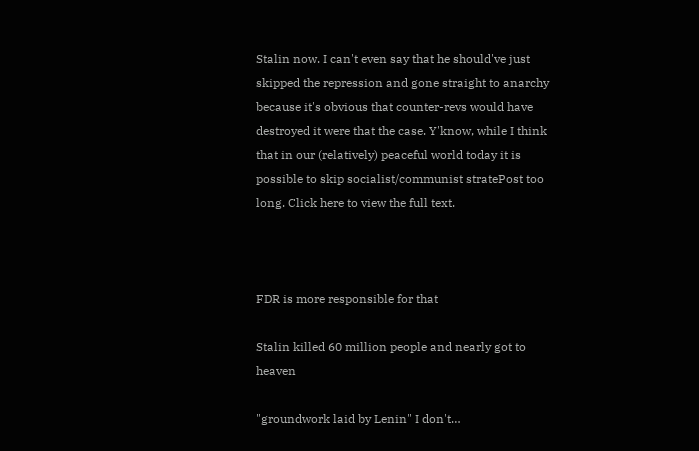Stalin now. I can't even say that he should've just skipped the repression and gone straight to anarchy because it's obvious that counter-revs would have destroyed it were that the case. Y'know, while I think that in our (relatively) peaceful world today it is possible to skip socialist/communist stratePost too long. Click here to view the full text.



FDR is more responsible for that

Stalin killed 60 million people and nearly got to heaven

"groundwork laid by Lenin" I don't…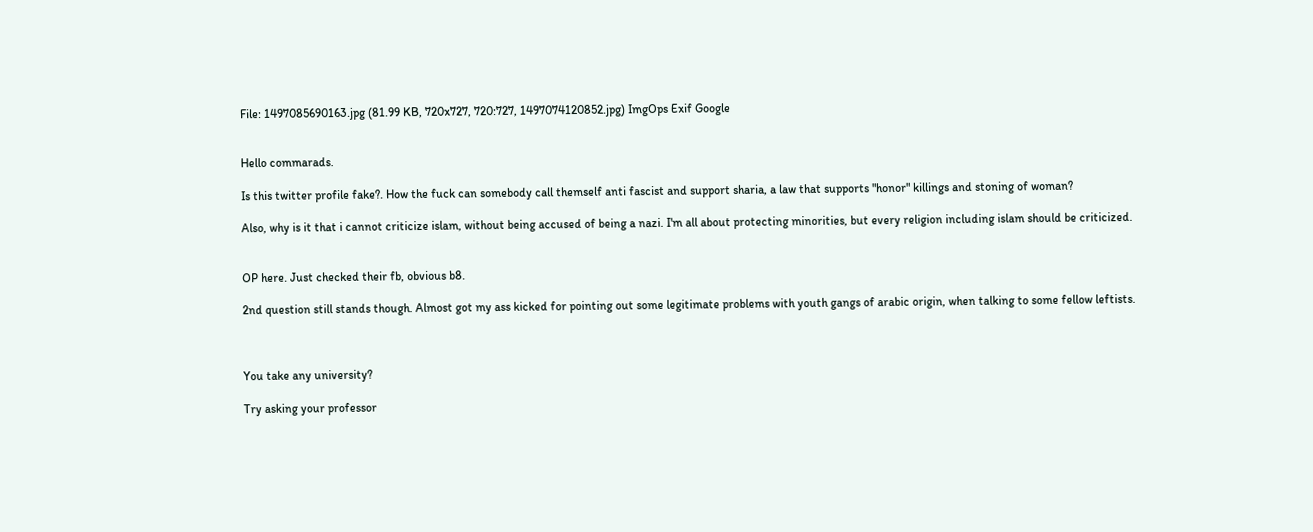File: 1497085690163.jpg (81.99 KB, 720x727, 720:727, 1497074120852.jpg) ImgOps Exif Google


Hello commarads.

Is this twitter profile fake?. How the fuck can somebody call themself anti fascist and support sharia, a law that supports "honor" killings and stoning of woman?

Also, why is it that i cannot criticize islam, without being accused of being a nazi. I'm all about protecting minorities, but every religion including islam should be criticized.


OP here. Just checked their fb, obvious b8.

2nd question still stands though. Almost got my ass kicked for pointing out some legitimate problems with youth gangs of arabic origin, when talking to some fellow leftists.



You take any university?

Try asking your professor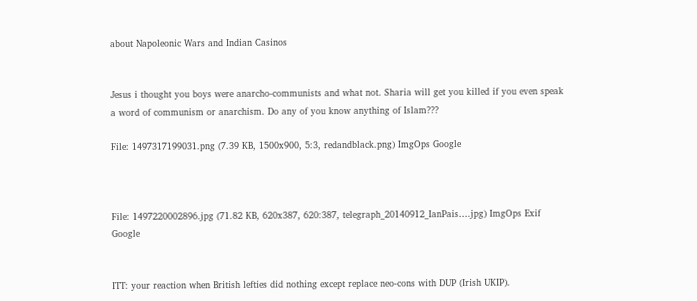about Napoleonic Wars and Indian Casinos


Jesus i thought you boys were anarcho-communists and what not. Sharia will get you killed if you even speak a word of communism or anarchism. Do any of you know anything of Islam???

File: 1497317199031.png (7.39 KB, 1500x900, 5:3, redandblack.png) ImgOps Google



File: 1497220002896.jpg (71.82 KB, 620x387, 620:387, telegraph_20140912_IanPais….jpg) ImgOps Exif Google


ITT: your reaction when British lefties did nothing except replace neo-cons with DUP (Irish UKIP).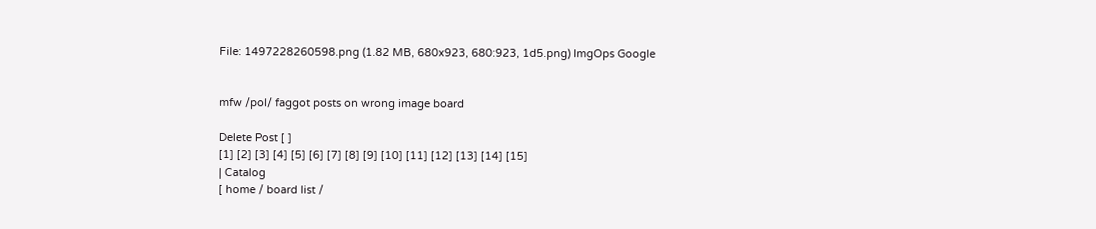File: 1497228260598.png (1.82 MB, 680x923, 680:923, 1d5.png) ImgOps Google


mfw /pol/ faggot posts on wrong image board

Delete Post [ ]
[1] [2] [3] [4] [5] [6] [7] [8] [9] [10] [11] [12] [13] [14] [15]
| Catalog
[ home / board list /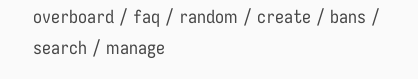overboard / faq / random / create / bans / search / manage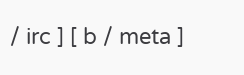/ irc ] [ b / meta ]